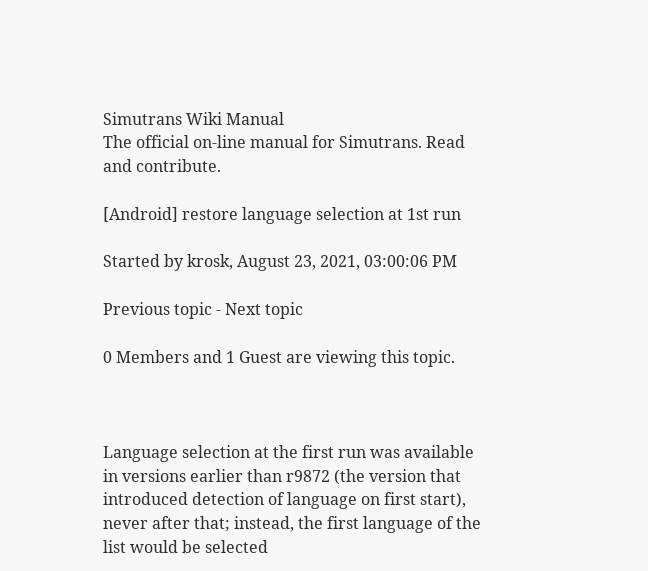Simutrans Wiki Manual
The official on-line manual for Simutrans. Read and contribute.

[Android] restore language selection at 1st run

Started by krosk, August 23, 2021, 03:00:06 PM

Previous topic - Next topic

0 Members and 1 Guest are viewing this topic.



Language selection at the first run was available in versions earlier than r9872 (the version that introduced detection of language on first start), never after that; instead, the first language of the list would be selected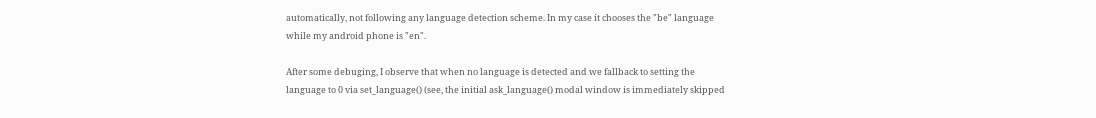automatically, not following any language detection scheme. In my case it chooses the "be" language while my android phone is "en".

After some debuging, I observe that when no language is detected and we fallback to setting the language to 0 via set_language() (see, the initial ask_language() modal window is immediately skipped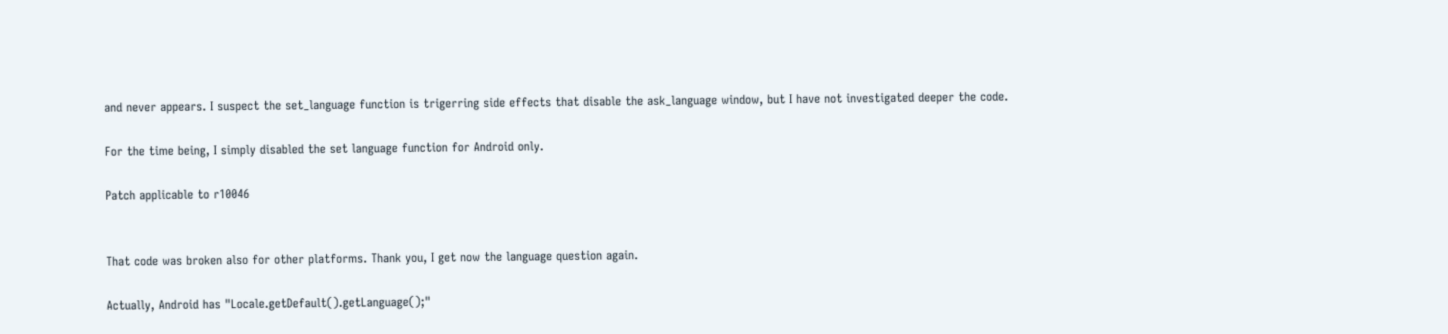and never appears. I suspect the set_language function is trigerring side effects that disable the ask_language window, but I have not investigated deeper the code.

For the time being, I simply disabled the set language function for Android only.

Patch applicable to r10046


That code was broken also for other platforms. Thank you, I get now the language question again.

Actually, Android has "Locale.getDefault().getLanguage();"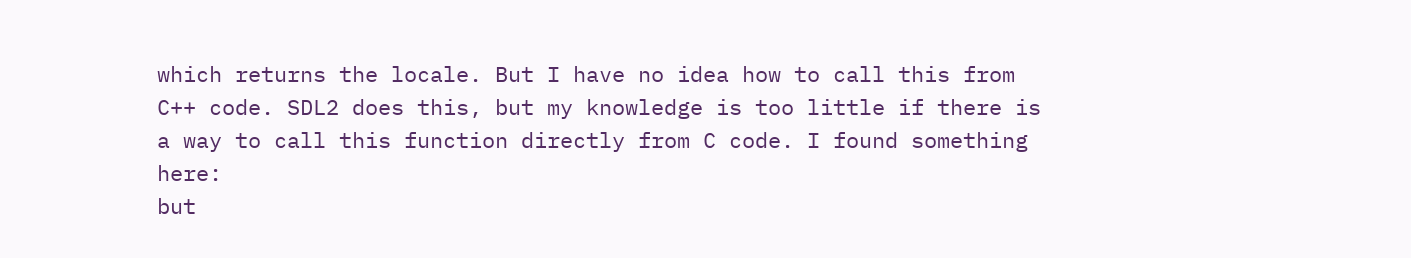which returns the locale. But I have no idea how to call this from C++ code. SDL2 does this, but my knowledge is too little if there is a way to call this function directly from C code. I found something here:
but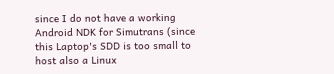since I do not have a working Android NDK for Simutrans (since this Laptop's SDD is too small to host also a Linux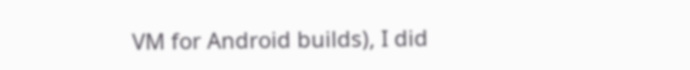VM for Android builds), I did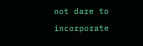not dare to incorporate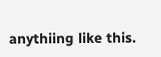anythiing like this.